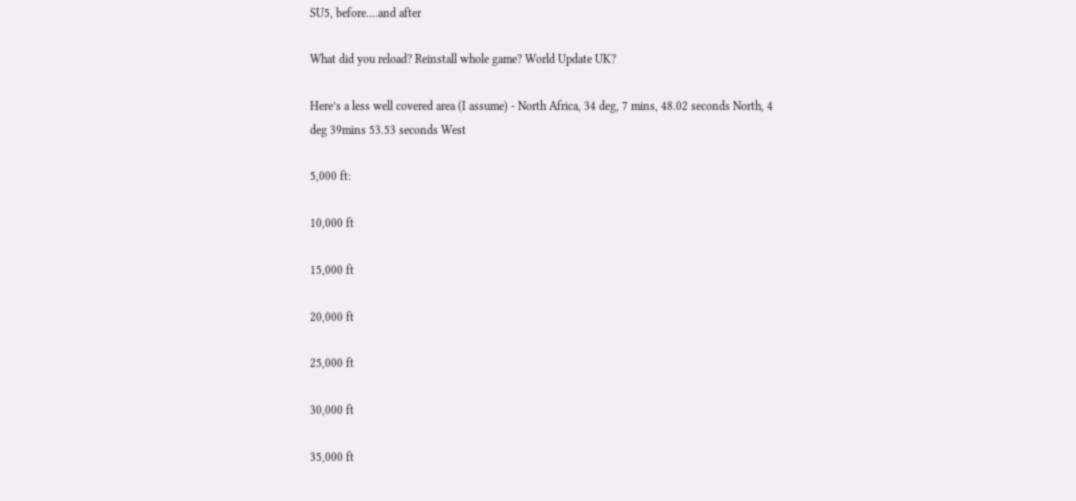SU5, before....and after

What did you reload? Reinstall whole game? World Update UK?

Here’s a less well covered area (I assume) - North Africa, 34 deg, 7 mins, 48.02 seconds North, 4 deg 39mins 53.53 seconds West

5,000 ft:

10,000 ft

15,000 ft

20,000 ft

25,000 ft

30,000 ft

35,000 ft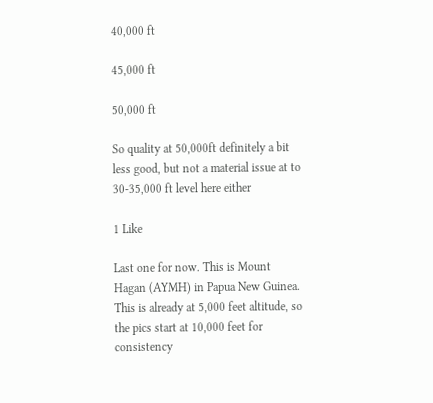40,000 ft

45,000 ft

50,000 ft

So quality at 50,000ft definitely a bit less good, but not a material issue at to 30-35,000 ft level here either

1 Like

Last one for now. This is Mount Hagan (AYMH) in Papua New Guinea. This is already at 5,000 feet altitude, so the pics start at 10,000 feet for consistency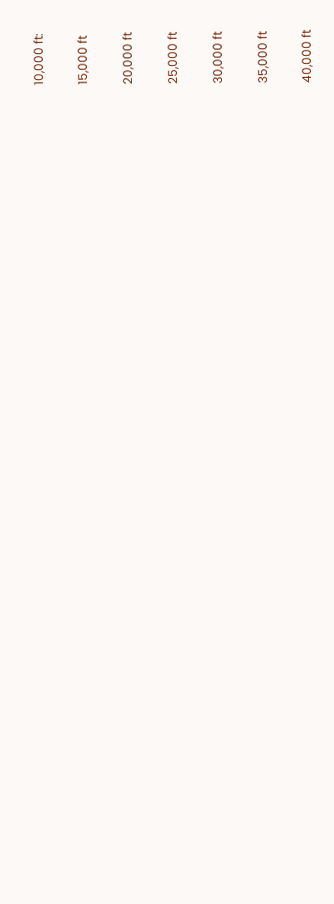10,000 ft:

15,000 ft

20,000 ft

25,000 ft

30,000 ft

35,000 ft

40,000 ft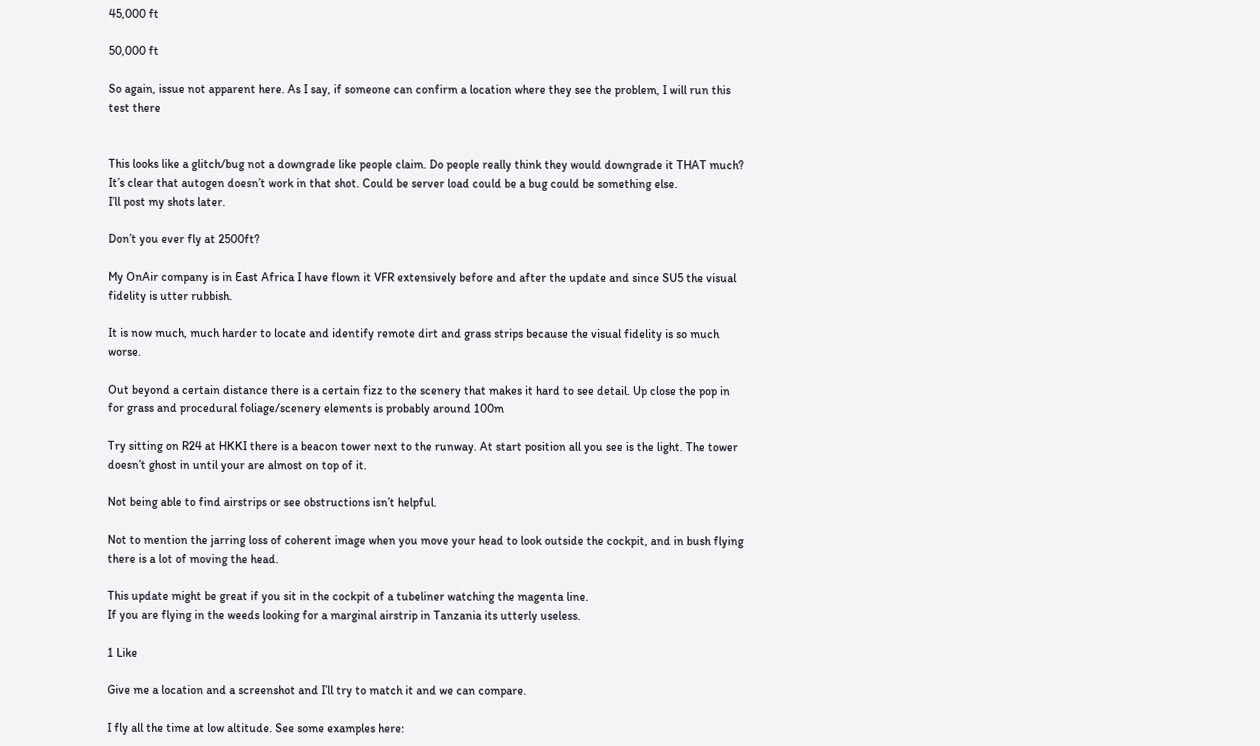45,000 ft

50,000 ft

So again, issue not apparent here. As I say, if someone can confirm a location where they see the problem, I will run this test there


This looks like a glitch/bug not a downgrade like people claim. Do people really think they would downgrade it THAT much? It’s clear that autogen doesn’t work in that shot. Could be server load could be a bug could be something else.
I’ll post my shots later.

Don’t you ever fly at 2500ft?

My OnAir company is in East Africa I have flown it VFR extensively before and after the update and since SU5 the visual fidelity is utter rubbish.

It is now much, much harder to locate and identify remote dirt and grass strips because the visual fidelity is so much worse.

Out beyond a certain distance there is a certain fizz to the scenery that makes it hard to see detail. Up close the pop in for grass and procedural foliage/scenery elements is probably around 100m

Try sitting on R24 at HKKI there is a beacon tower next to the runway. At start position all you see is the light. The tower doesn’t ghost in until your are almost on top of it.

Not being able to find airstrips or see obstructions isn’t helpful.

Not to mention the jarring loss of coherent image when you move your head to look outside the cockpit, and in bush flying there is a lot of moving the head.

This update might be great if you sit in the cockpit of a tubeliner watching the magenta line.
If you are flying in the weeds looking for a marginal airstrip in Tanzania its utterly useless.

1 Like

Give me a location and a screenshot and I’ll try to match it and we can compare.

I fly all the time at low altitude. See some examples here: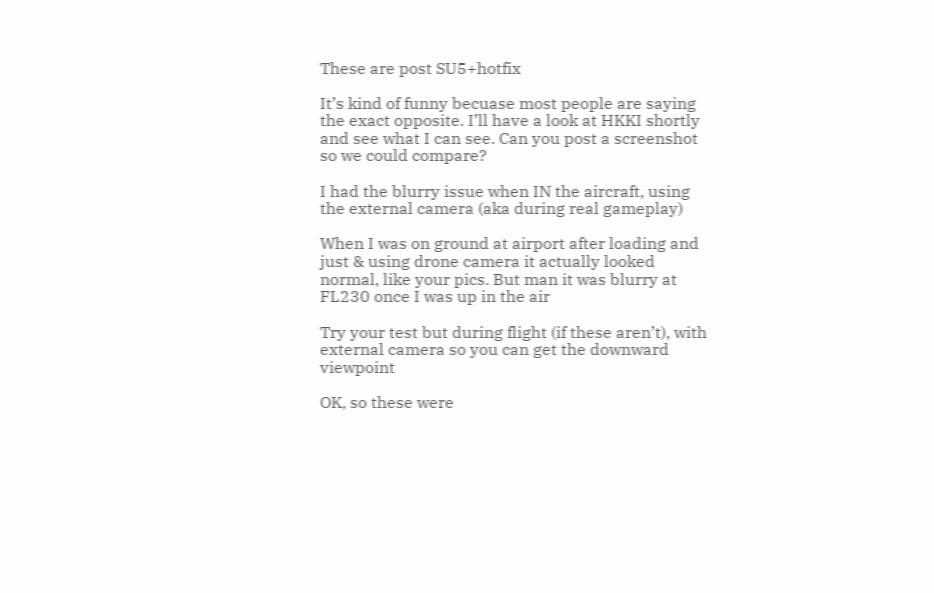These are post SU5+hotfix

It’s kind of funny becuase most people are saying the exact opposite. I’ll have a look at HKKI shortly and see what I can see. Can you post a screenshot so we could compare?

I had the blurry issue when IN the aircraft, using the external camera (aka during real gameplay)

When I was on ground at airport after loading and just & using drone camera it actually looked normal, like your pics. But man it was blurry at FL230 once I was up in the air

Try your test but during flight (if these aren’t), with external camera so you can get the downward viewpoint

OK, so these were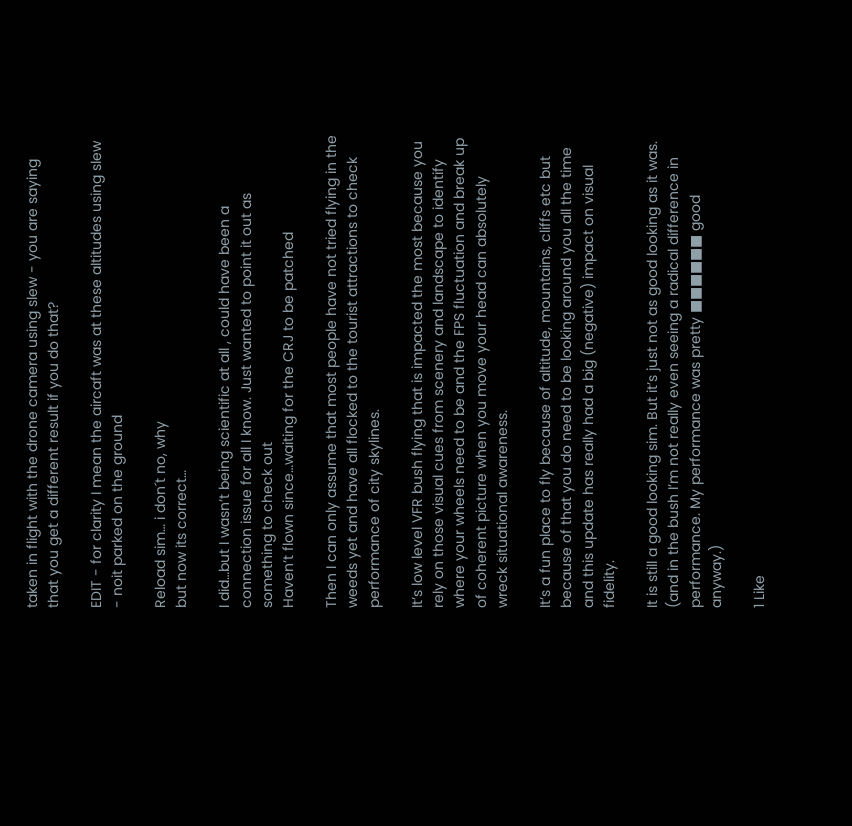taken in flight with the drone camera using slew - you are saying that you get a different result if you do that?

EDIT - for clarity I mean the aircaft was at these altitudes using slew - noit parked on the ground

Reload sim… i don´t no, why
but now its correct…

I did…but I wasn’t being scientific at all , could have been a connection issue for all I know. Just wanted to point it out as something to check out
Haven’t flown since…waiting for the CRJ to be patched

Then I can only assume that most people have not tried flying in the weeds yet and have all flocked to the tourist attractions to check performance of city skylines.

It’s low level VFR bush flying that is impacted the most because you rely on those visual cues from scenery and landscape to identify where your wheels need to be and the FPS fluctuation and break up of coherent picture when you move your head can absolutely wreck situational awareness.

It’s a fun place to fly because of altitude, mountains, cliffs etc but because of that you do need to be looking around you all the time and this update has really had a big (negative) impact on visual fidelity.

It is still a good looking sim. But it’s just not as good looking as it was. (and in the bush I’m not really even seeing a radical difference in performance. My performance was pretty ■■■■■■ good anyway.)

1 Like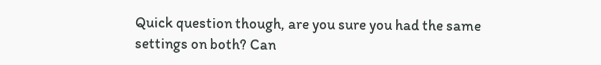Quick question though, are you sure you had the same settings on both? Can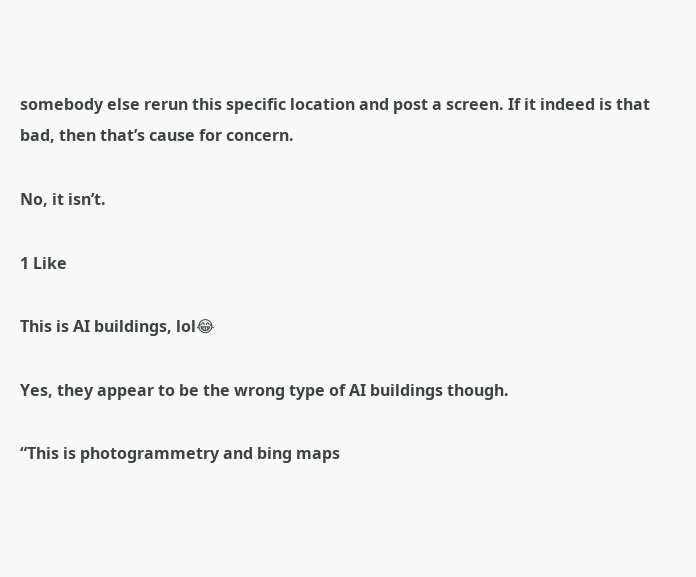somebody else rerun this specific location and post a screen. If it indeed is that bad, then that’s cause for concern.

No, it isn’t.

1 Like

This is AI buildings, lol😂

Yes, they appear to be the wrong type of AI buildings though.

“This is photogrammetry and bing maps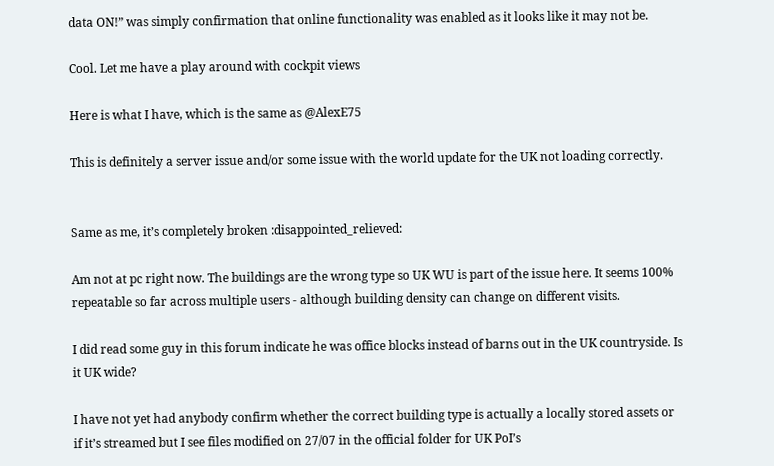data ON!” was simply confirmation that online functionality was enabled as it looks like it may not be.

Cool. Let me have a play around with cockpit views

Here is what I have, which is the same as @AlexE75

This is definitely a server issue and/or some issue with the world update for the UK not loading correctly.


Same as me, it’s completely broken :disappointed_relieved:

Am not at pc right now. The buildings are the wrong type so UK WU is part of the issue here. It seems 100% repeatable so far across multiple users - although building density can change on different visits.

I did read some guy in this forum indicate he was office blocks instead of barns out in the UK countryside. Is it UK wide?

I have not yet had anybody confirm whether the correct building type is actually a locally stored assets or if it’s streamed but I see files modified on 27/07 in the official folder for UK PoI’s